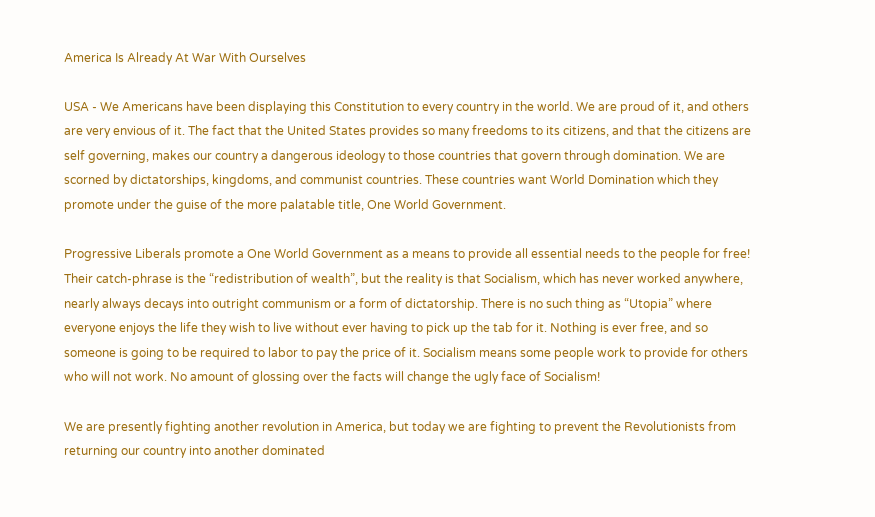America Is Already At War With Ourselves

USA - We Americans have been displaying this Constitution to every country in the world. We are proud of it, and others are very envious of it. The fact that the United States provides so many freedoms to its citizens, and that the citizens are self governing, makes our country a dangerous ideology to those countries that govern through domination. We are scorned by dictatorships, kingdoms, and communist countries. These countries want World Domination which they promote under the guise of the more palatable title, One World Government.

Progressive Liberals promote a One World Government as a means to provide all essential needs to the people for free! Their catch-phrase is the “redistribution of wealth”, but the reality is that Socialism, which has never worked anywhere, nearly always decays into outright communism or a form of dictatorship. There is no such thing as “Utopia” where everyone enjoys the life they wish to live without ever having to pick up the tab for it. Nothing is ever free, and so someone is going to be required to labor to pay the price of it. Socialism means some people work to provide for others who will not work. No amount of glossing over the facts will change the ugly face of Socialism!

We are presently fighting another revolution in America, but today we are fighting to prevent the Revolutionists from returning our country into another dominated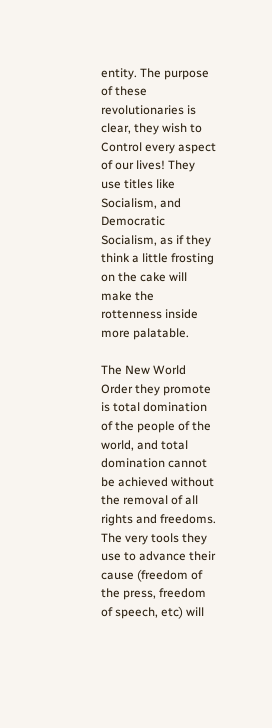entity. The purpose of these revolutionaries is clear, they wish to Control every aspect of our lives! They use titles like Socialism, and Democratic Socialism, as if they think a little frosting on the cake will make the rottenness inside more palatable.

The New World Order they promote is total domination of the people of the world, and total domination cannot be achieved without the removal of all rights and freedoms. The very tools they use to advance their cause (freedom of the press, freedom of speech, etc) will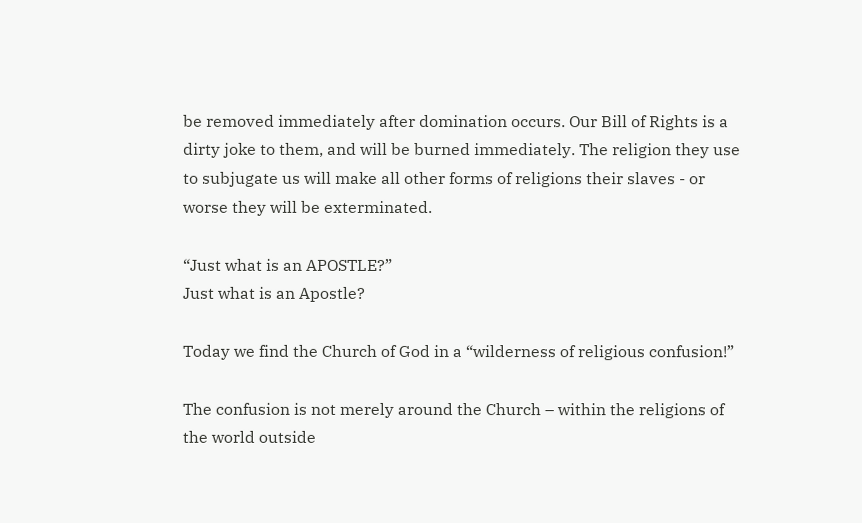be removed immediately after domination occurs. Our Bill of Rights is a dirty joke to them, and will be burned immediately. The religion they use to subjugate us will make all other forms of religions their slaves - or worse they will be exterminated.

“Just what is an APOSTLE?”
Just what is an Apostle?

Today we find the Church of God in a “wilderness of religious confusion!”

The confusion is not merely around the Church – within the religions of the world outside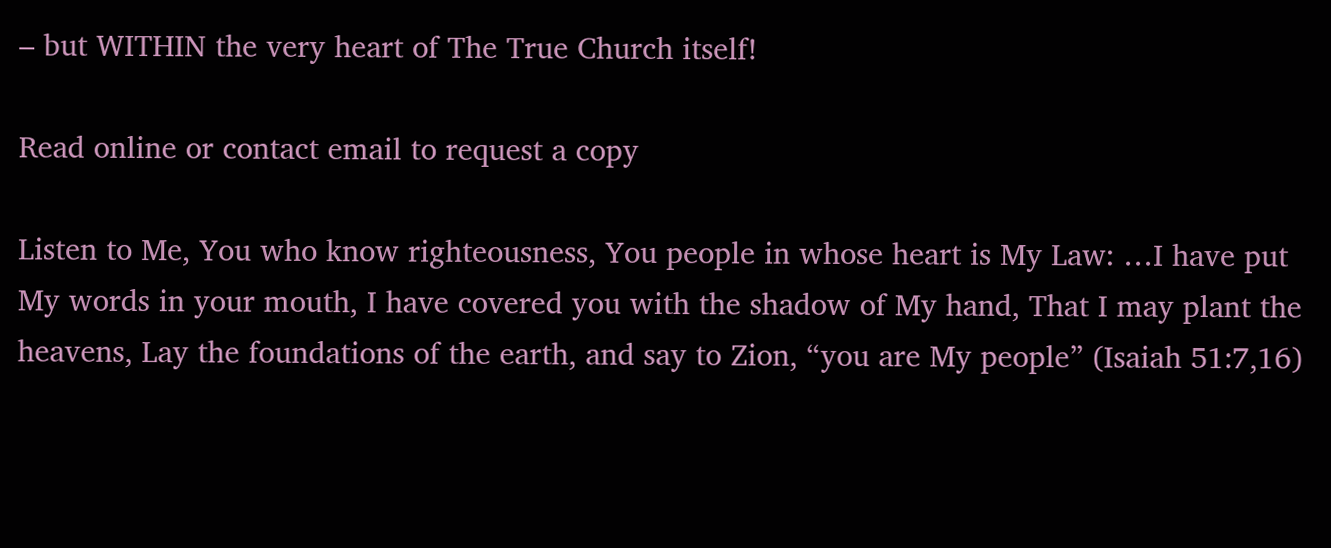– but WITHIN the very heart of The True Church itself!

Read online or contact email to request a copy

Listen to Me, You who know righteousness, You people in whose heart is My Law: …I have put My words in your mouth, I have covered you with the shadow of My hand, That I may plant the heavens, Lay the foundations of the earth, and say to Zion, “you are My people” (Isaiah 51:7,16)